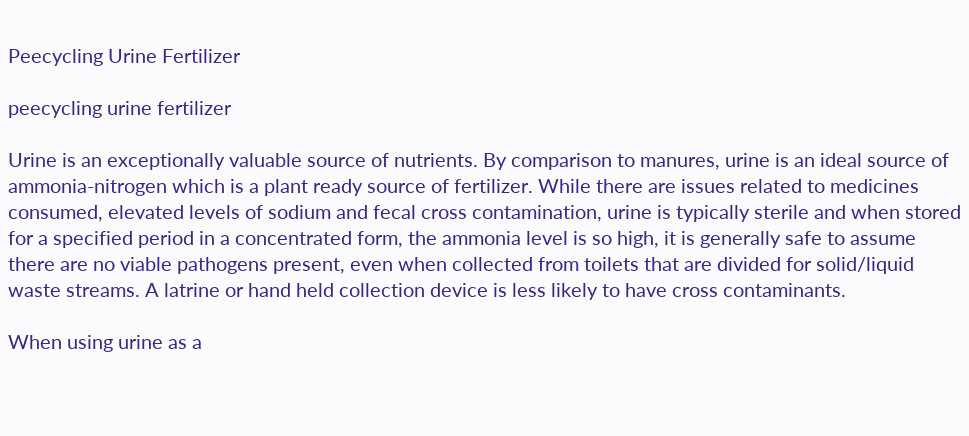Peecycling Urine Fertilizer

peecycling urine fertilizer

Urine is an exceptionally valuable source of nutrients. By comparison to manures, urine is an ideal source of ammonia-nitrogen which is a plant ready source of fertilizer. While there are issues related to medicines consumed, elevated levels of sodium and fecal cross contamination, urine is typically sterile and when stored for a specified period in a concentrated form, the ammonia level is so high, it is generally safe to assume there are no viable pathogens present, even when collected from toilets that are divided for solid/liquid waste streams. A latrine or hand held collection device is less likely to have cross contaminants.

When using urine as a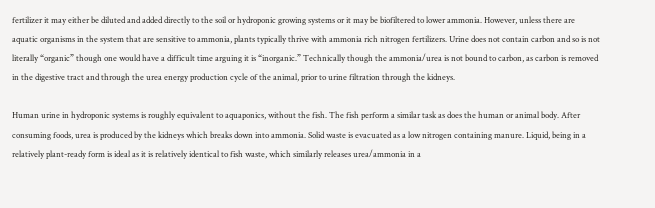fertilizer it may either be diluted and added directly to the soil or hydroponic growing systems or it may be biofiltered to lower ammonia. However, unless there are aquatic organisms in the system that are sensitive to ammonia, plants typically thrive with ammonia rich nitrogen fertilizers. Urine does not contain carbon and so is not literally “organic” though one would have a difficult time arguing it is “inorganic.” Technically though the ammonia/urea is not bound to carbon, as carbon is removed in the digestive tract and through the urea energy production cycle of the animal, prior to urine filtration through the kidneys.

Human urine in hydroponic systems is roughly equivalent to aquaponics, without the fish. The fish perform a similar task as does the human or animal body. After consuming foods, urea is produced by the kidneys which breaks down into ammonia. Solid waste is evacuated as a low nitrogen containing manure. Liquid, being in a relatively plant-ready form is ideal as it is relatively identical to fish waste, which similarly releases urea/ammonia in a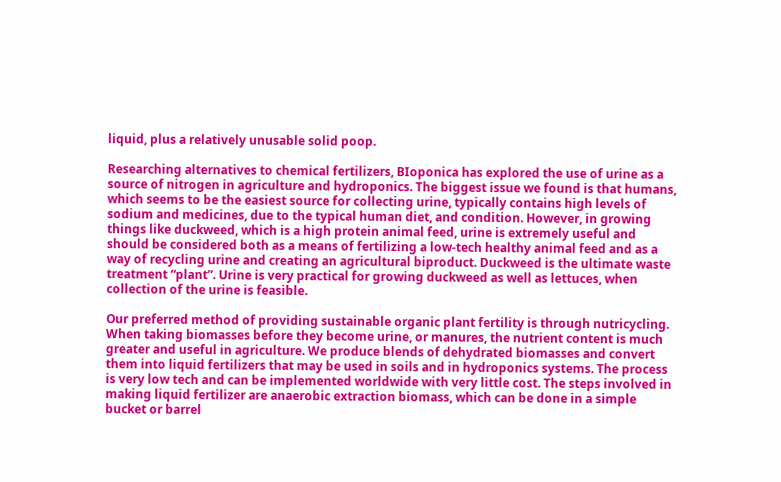liquid, plus a relatively unusable solid poop.

Researching alternatives to chemical fertilizers, BIoponica has explored the use of urine as a source of nitrogen in agriculture and hydroponics. The biggest issue we found is that humans, which seems to be the easiest source for collecting urine, typically contains high levels of sodium and medicines, due to the typical human diet, and condition. However, in growing things like duckweed, which is a high protein animal feed, urine is extremely useful and should be considered both as a means of fertilizing a low-tech healthy animal feed and as a way of recycling urine and creating an agricultural biproduct. Duckweed is the ultimate waste treatment “plant”. Urine is very practical for growing duckweed as well as lettuces, when collection of the urine is feasible.

Our preferred method of providing sustainable organic plant fertility is through nutricycling. When taking biomasses before they become urine, or manures, the nutrient content is much greater and useful in agriculture. We produce blends of dehydrated biomasses and convert them into liquid fertilizers that may be used in soils and in hydroponics systems. The process is very low tech and can be implemented worldwide with very little cost. The steps involved in making liquid fertilizer are anaerobic extraction biomass, which can be done in a simple bucket or barrel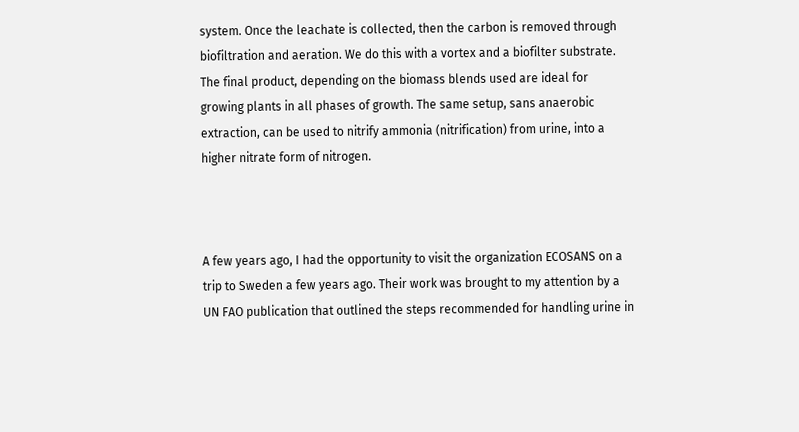system. Once the leachate is collected, then the carbon is removed through biofiltration and aeration. We do this with a vortex and a biofilter substrate. The final product, depending on the biomass blends used are ideal for growing plants in all phases of growth. The same setup, sans anaerobic extraction, can be used to nitrify ammonia (nitrification) from urine, into a higher nitrate form of nitrogen.



A few years ago, I had the opportunity to visit the organization ECOSANS on a trip to Sweden a few years ago. Their work was brought to my attention by a UN FAO publication that outlined the steps recommended for handling urine in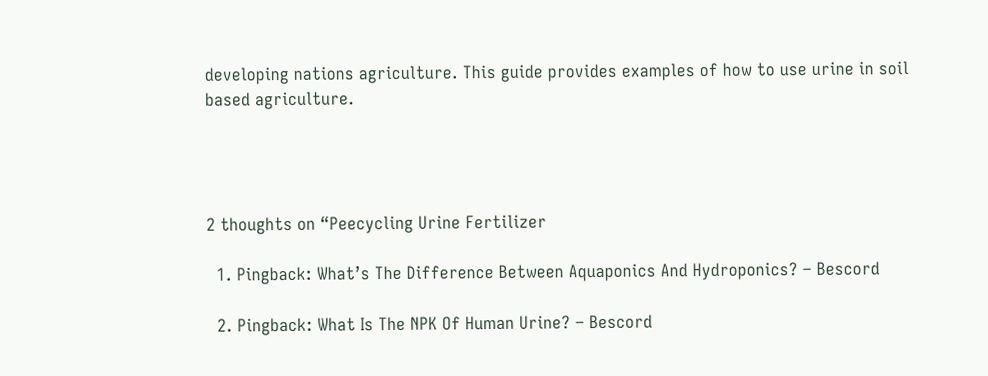developing nations agriculture. This guide provides examples of how to use urine in soil based agriculture.




2 thoughts on “Peecycling Urine Fertilizer

  1. Pingback: What’s The Difference Between Aquaponics And Hydroponics? – Bescord

  2. Pingback: What Is The NPK Of Human Urine? – Bescord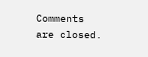Comments are closed.